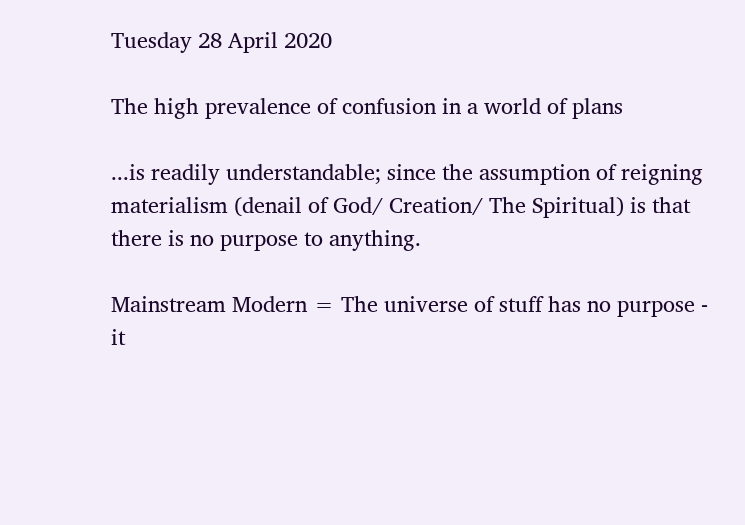Tuesday 28 April 2020

The high prevalence of confusion in a world of plans

...is readily understandable; since the assumption of reigning materialism (denail of God/ Creation/ The Spiritual) is that there is no purpose to anything.

Mainstream Modern = The universe of stuff has no purpose - it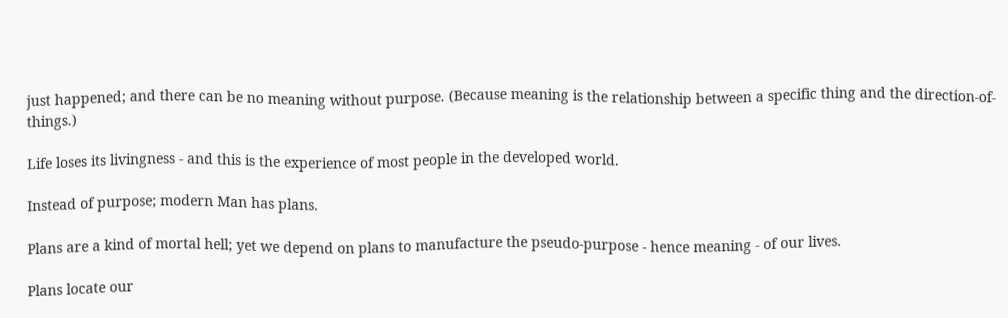just happened; and there can be no meaning without purpose. (Because meaning is the relationship between a specific thing and the direction-of-things.)

Life loses its livingness - and this is the experience of most people in the developed world.

Instead of purpose; modern Man has plans.

Plans are a kind of mortal hell; yet we depend on plans to manufacture the pseudo-purpose - hence meaning - of our lives.

Plans locate our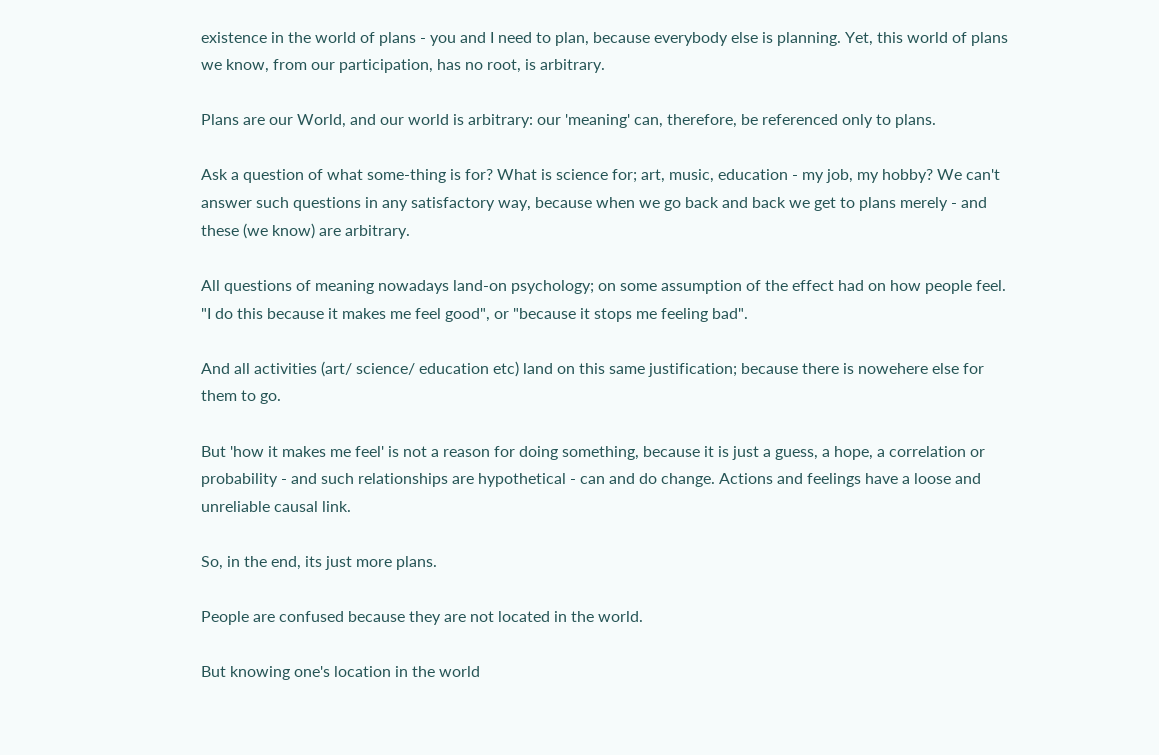existence in the world of plans - you and I need to plan, because everybody else is planning. Yet, this world of plans we know, from our participation, has no root, is arbitrary.

Plans are our World, and our world is arbitrary: our 'meaning' can, therefore, be referenced only to plans.

Ask a question of what some-thing is for? What is science for; art, music, education - my job, my hobby? We can't answer such questions in any satisfactory way, because when we go back and back we get to plans merely - and these (we know) are arbitrary.

All questions of meaning nowadays land-on psychology; on some assumption of the effect had on how people feel. "I do this because it makes me feel good", or "because it stops me feeling bad".

And all activities (art/ science/ education etc) land on this same justification; because there is nowehere else for them to go.

But 'how it makes me feel' is not a reason for doing something, because it is just a guess, a hope, a correlation or probability - and such relationships are hypothetical - can and do change. Actions and feelings have a loose and unreliable causal link.

So, in the end, its just more plans.

People are confused because they are not located in the world.

But knowing one's location in the world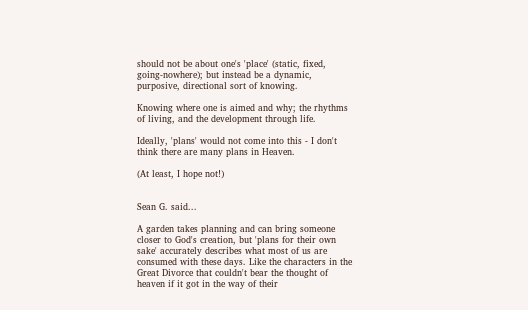should not be about one's 'place' (static, fixed, going-nowhere); but instead be a dynamic, purposive, directional sort of knowing.

Knowing where one is aimed and why; the rhythms of living, and the development through life.

Ideally, 'plans' would not come into this - I don't think there are many plans in Heaven.

(At least, I hope not!)


Sean G. said...

A garden takes planning and can bring someone closer to God's creation, but 'plans for their own sake' accurately describes what most of us are consumed with these days. Like the characters in the Great Divorce that couldn't bear the thought of heaven if it got in the way of their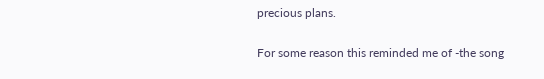precious plans.

For some reason this reminded me of -the song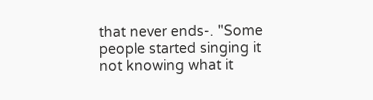that never ends-. "Some people started singing it not knowing what it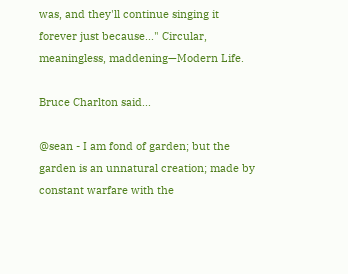was, and they'll continue singing it forever just because..." Circular, meaningless, maddening—Modern Life.

Bruce Charlton said...

@sean - I am fond of garden; but the garden is an unnatural creation; made by constant warfare with the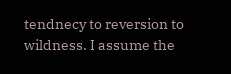tendnecy to reversion to wildness. I assume the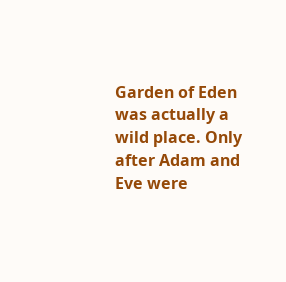Garden of Eden was actually a wild place. Only after Adam and Eve were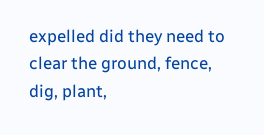expelled did they need to clear the ground, fence, dig, plant,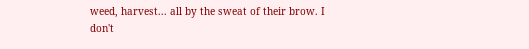weed, harvest... all by the sweat of their brow. I don't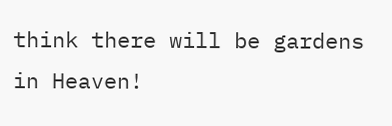think there will be gardens in Heaven!